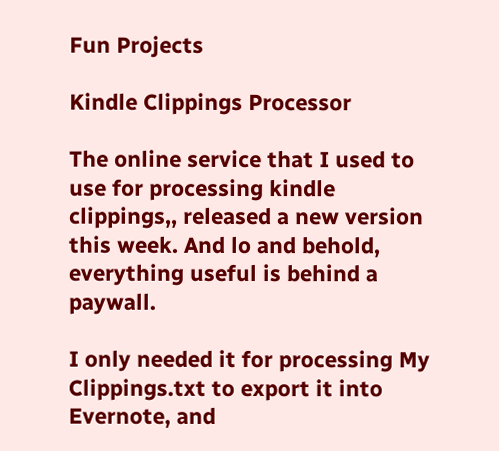Fun Projects

Kindle Clippings Processor

The online service that I used to use for processing kindle clippings,, released a new version this week. And lo and behold, everything useful is behind a paywall.

I only needed it for processing My Clippings.txt to export it into Evernote, and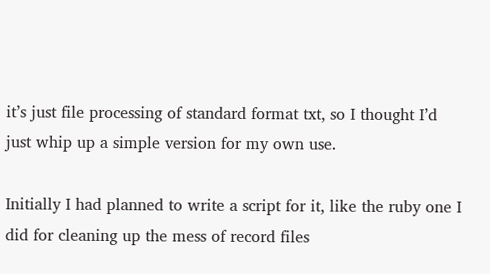it’s just file processing of standard format txt, so I thought I’d just whip up a simple version for my own use.

Initially I had planned to write a script for it, like the ruby one I did for cleaning up the mess of record files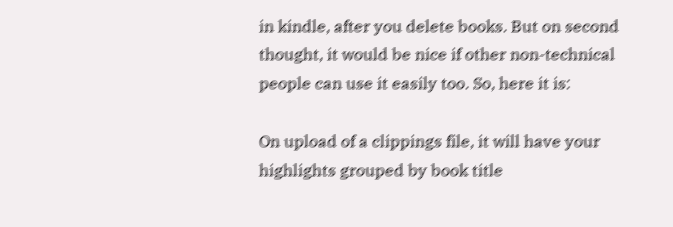in kindle, after you delete books. But on second thought, it would be nice if other non-technical people can use it easily too. So, here it is:

On upload of a clippings file, it will have your highlights grouped by book title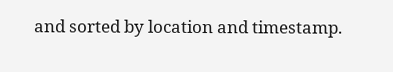and sorted by location and timestamp.